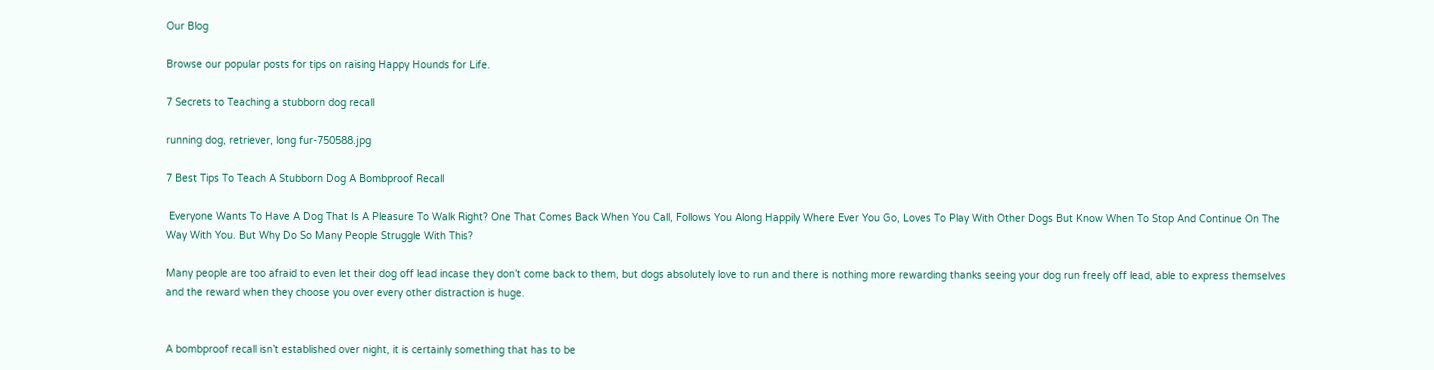Our Blog

Browse our popular posts for tips on raising Happy Hounds for Life.

7 Secrets to Teaching a stubborn dog recall

running dog, retriever, long fur-750588.jpg

7 Best Tips To Teach A Stubborn Dog A Bombproof Recall

 Everyone Wants To Have A Dog That Is A Pleasure To Walk Right? One That Comes Back When You Call, Follows You Along Happily Where Ever You Go, Loves To Play With Other Dogs But Know When To Stop And Continue On The Way With You. But Why Do So Many People Struggle With This?

Many people are too afraid to even let their dog off lead incase they don’t come back to them, but dogs absolutely love to run and there is nothing more rewarding thanks seeing your dog run freely off lead, able to express themselves and the reward when they choose you over every other distraction is huge.


A bombproof recall isn’t established over night, it is certainly something that has to be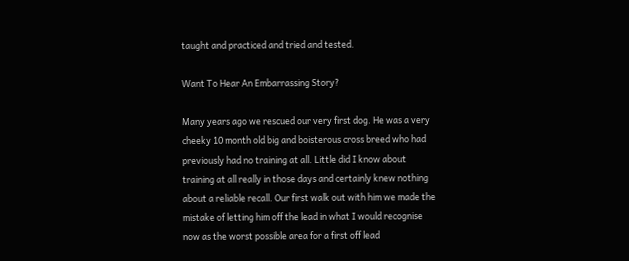taught and practiced and tried and tested.

Want To Hear An Embarrassing Story?

Many years ago we rescued our very first dog. He was a very cheeky 10 month old big and boisterous cross breed who had previously had no training at all. Little did I know about training at all really in those days and certainly knew nothing about a reliable recall. Our first walk out with him we made the mistake of letting him off the lead in what I would recognise now as the worst possible area for a first off lead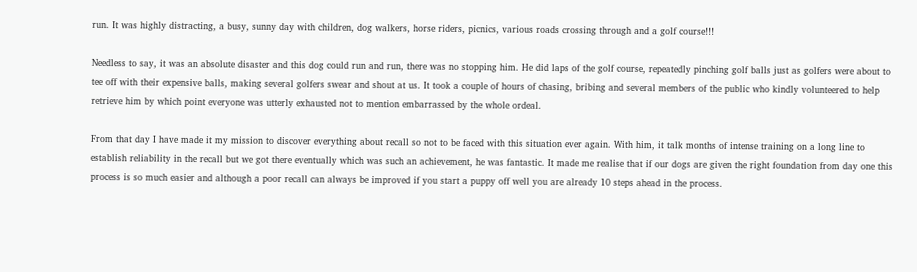run. It was highly distracting, a busy, sunny day with children, dog walkers, horse riders, picnics, various roads crossing through and a golf course!!!

Needless to say, it was an absolute disaster and this dog could run and run, there was no stopping him. He did laps of the golf course, repeatedly pinching golf balls just as golfers were about to tee off with their expensive balls, making several golfers swear and shout at us. It took a couple of hours of chasing, bribing and several members of the public who kindly volunteered to help retrieve him by which point everyone was utterly exhausted not to mention embarrassed by the whole ordeal.

From that day I have made it my mission to discover everything about recall so not to be faced with this situation ever again. With him, it talk months of intense training on a long line to establish reliability in the recall but we got there eventually which was such an achievement, he was fantastic. It made me realise that if our dogs are given the right foundation from day one this process is so much easier and although a poor recall can always be improved if you start a puppy off well you are already 10 steps ahead in the process.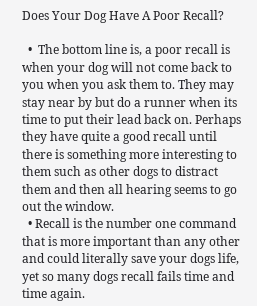Does Your Dog Have A Poor Recall?

  •  The bottom line is, a poor recall is when your dog will not come back to you when you ask them to. They may stay near by but do a runner when its time to put their lead back on. Perhaps they have quite a good recall until there is something more interesting to them such as other dogs to distract them and then all hearing seems to go out the window.
  • Recall is the number one command that is more important than any other and could literally save your dogs life, yet so many dogs recall fails time and time again.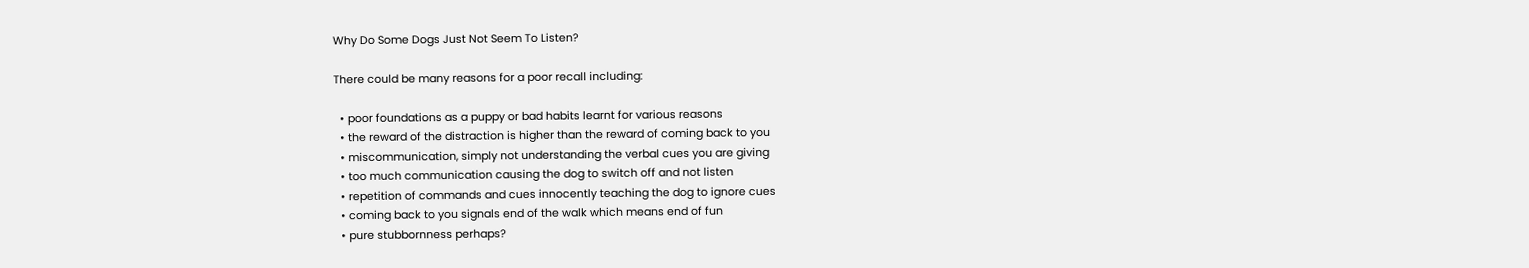Why Do Some Dogs Just Not Seem To Listen?

There could be many reasons for a poor recall including:

  • poor foundations as a puppy or bad habits learnt for various reasons
  • the reward of the distraction is higher than the reward of coming back to you
  • miscommunication, simply not understanding the verbal cues you are giving
  • too much communication causing the dog to switch off and not listen
  • repetition of commands and cues innocently teaching the dog to ignore cues
  • coming back to you signals end of the walk which means end of fun
  • pure stubbornness perhaps?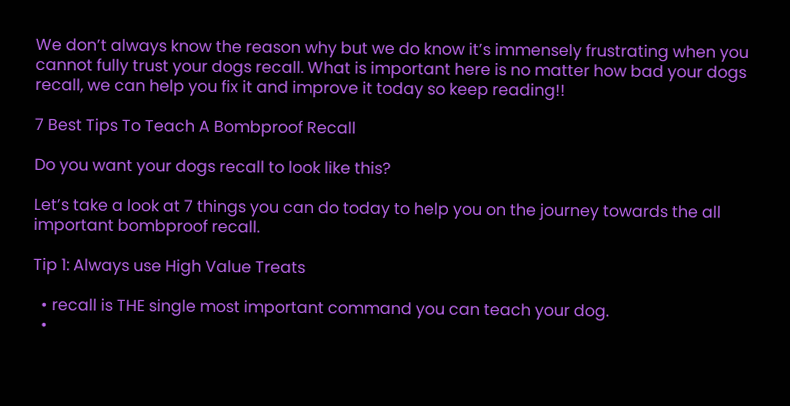We don’t always know the reason why but we do know it’s immensely frustrating when you cannot fully trust your dogs recall. What is important here is no matter how bad your dogs recall, we can help you fix it and improve it today so keep reading!!

7 Best Tips To Teach A Bombproof Recall

Do you want your dogs recall to look like this?

Let’s take a look at 7 things you can do today to help you on the journey towards the all important bombproof recall.

Tip 1: Always use High Value Treats

  • recall is THE single most important command you can teach your dog.
  •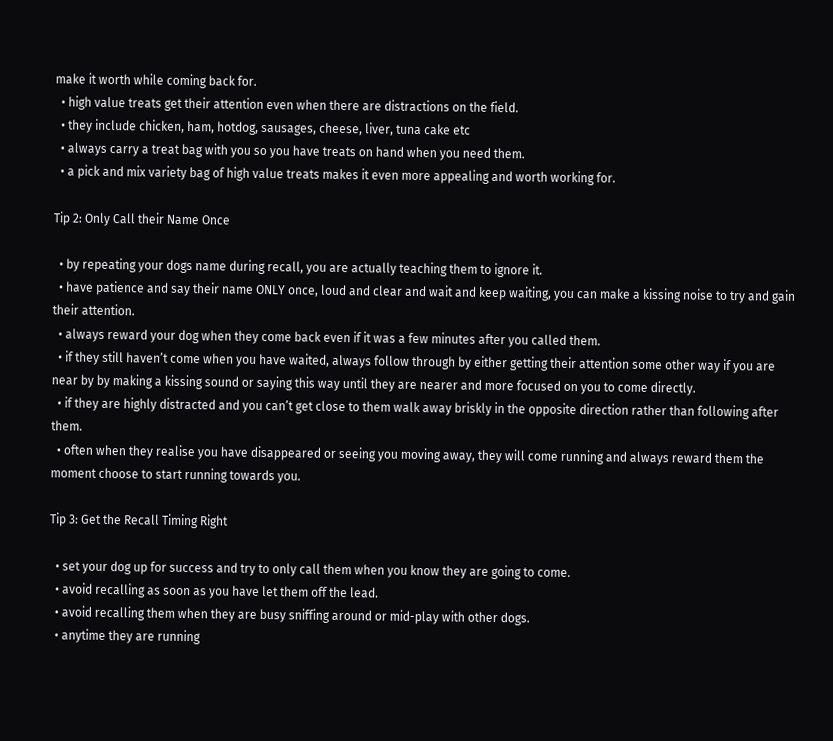make it worth while coming back for.
  • high value treats get their attention even when there are distractions on the field.
  • they include chicken, ham, hotdog, sausages, cheese, liver, tuna cake etc
  • always carry a treat bag with you so you have treats on hand when you need them.
  • a pick and mix variety bag of high value treats makes it even more appealing and worth working for.

Tip 2: Only Call their Name Once

  • by repeating your dogs name during recall, you are actually teaching them to ignore it.
  • have patience and say their name ONLY once, loud and clear and wait and keep waiting, you can make a kissing noise to try and gain their attention.
  • always reward your dog when they come back even if it was a few minutes after you called them.
  • if they still haven’t come when you have waited, always follow through by either getting their attention some other way if you are near by by making a kissing sound or saying this way until they are nearer and more focused on you to come directly.
  • if they are highly distracted and you can’t get close to them walk away briskly in the opposite direction rather than following after them.
  • often when they realise you have disappeared or seeing you moving away, they will come running and always reward them the moment choose to start running towards you.

Tip 3: Get the Recall Timing Right

  • set your dog up for success and try to only call them when you know they are going to come.
  • avoid recalling as soon as you have let them off the lead.
  • avoid recalling them when they are busy sniffing around or mid-play with other dogs.
  • anytime they are running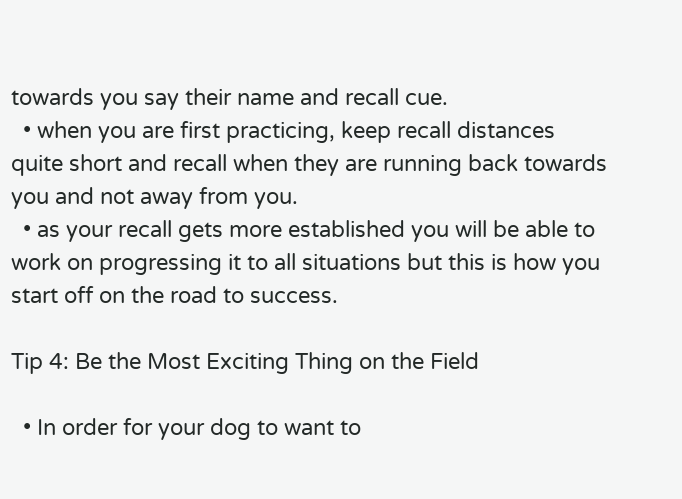towards you say their name and recall cue.
  • when you are first practicing, keep recall distances quite short and recall when they are running back towards you and not away from you.
  • as your recall gets more established you will be able to work on progressing it to all situations but this is how you start off on the road to success.

Tip 4: Be the Most Exciting Thing on the Field

  • In order for your dog to want to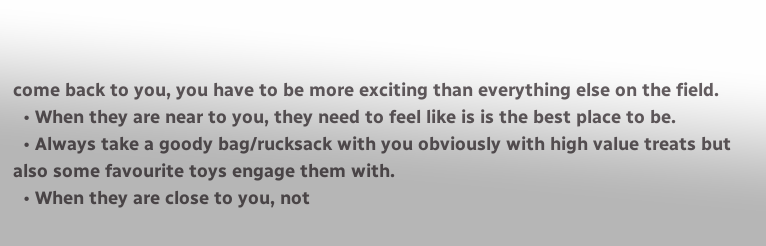come back to you, you have to be more exciting than everything else on the field.
  • When they are near to you, they need to feel like is is the best place to be.
  • Always take a goody bag/rucksack with you obviously with high value treats but also some favourite toys engage them with.
  • When they are close to you, not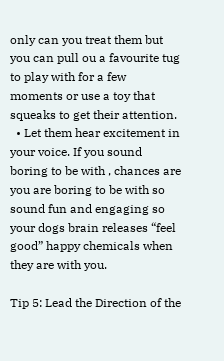only can you treat them but you can pull ou a favourite tug to play with for a few moments or use a toy that squeaks to get their attention.
  • Let them hear excitement in your voice. If you sound boring to be with , chances are you are boring to be with so sound fun and engaging so your dogs brain releases “feel good” happy chemicals when they are with you.

Tip 5: Lead the Direction of the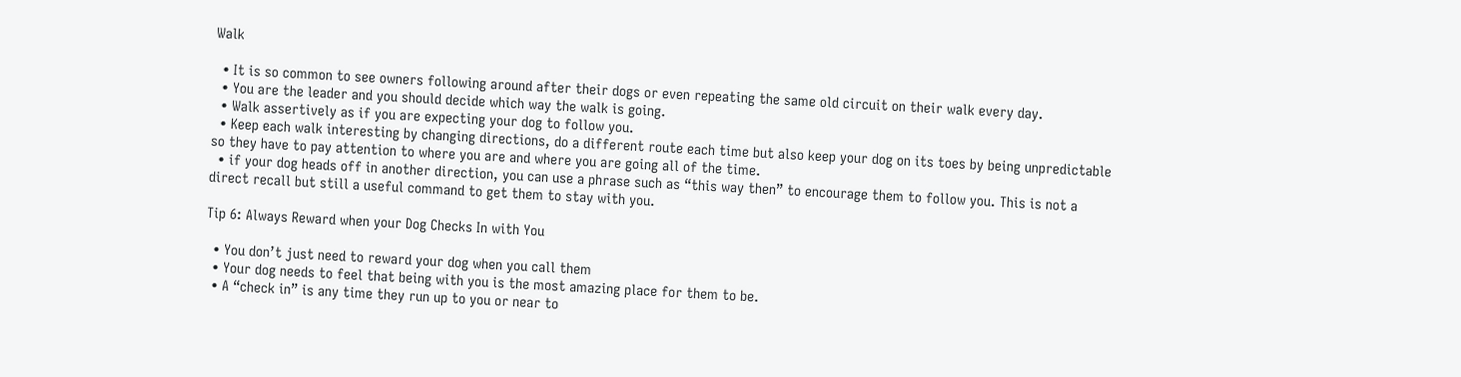Walk

  • It is so common to see owners following around after their dogs or even repeating the same old circuit on their walk every day.
  • You are the leader and you should decide which way the walk is going.
  • Walk assertively as if you are expecting your dog to follow you.
  • Keep each walk interesting by changing directions, do a different route each time but also keep your dog on its toes by being unpredictable so they have to pay attention to where you are and where you are going all of the time.
  • if your dog heads off in another direction, you can use a phrase such as “this way then” to encourage them to follow you. This is not a direct recall but still a useful command to get them to stay with you.

Tip 6: Always Reward when your Dog Checks In with You

  • You don’t just need to reward your dog when you call them
  • Your dog needs to feel that being with you is the most amazing place for them to be.
  • A “check in” is any time they run up to you or near to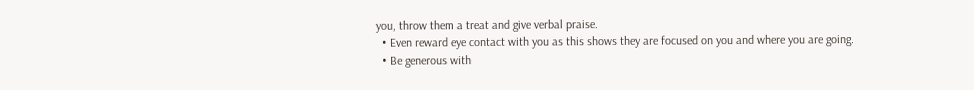you, throw them a treat and give verbal praise.
  • Even reward eye contact with you as this shows they are focused on you and where you are going.
  • Be generous with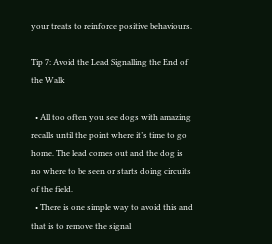your treats to reinforce positive behaviours.

Tip 7: Avoid the Lead Signalling the End of the Walk

  • All too often you see dogs with amazing recalls until the point where it’s time to go home. The lead comes out and the dog is no where to be seen or starts doing circuits of the field.
  • There is one simple way to avoid this and that is to remove the signal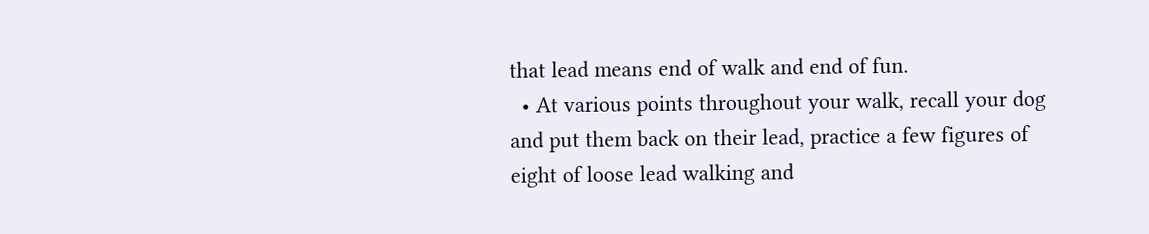that lead means end of walk and end of fun.
  • At various points throughout your walk, recall your dog and put them back on their lead, practice a few figures of eight of loose lead walking and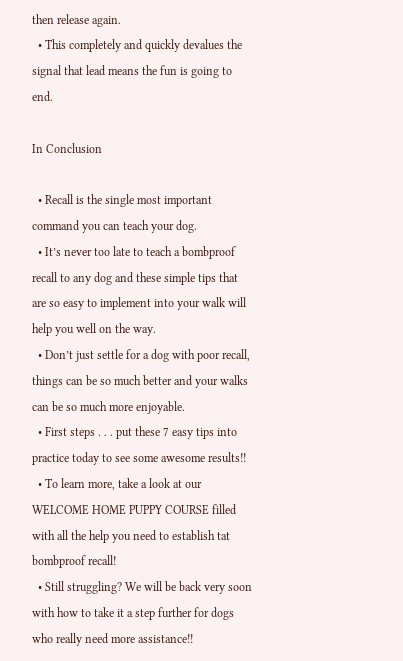then release again.
  • This completely and quickly devalues the signal that lead means the fun is going to end.

In Conclusion

  • Recall is the single most important command you can teach your dog.
  • It’s never too late to teach a bombproof recall to any dog and these simple tips that are so easy to implement into your walk will help you well on the way.
  • Don’t just settle for a dog with poor recall, things can be so much better and your walks can be so much more enjoyable.
  • First steps . . . put these 7 easy tips into practice today to see some awesome results!!
  • To learn more, take a look at our WELCOME HOME PUPPY COURSE filled with all the help you need to establish tat bombproof recall!
  • Still struggling? We will be back very soon with how to take it a step further for dogs who really need more assistance!!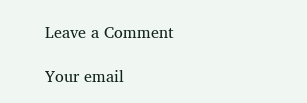Leave a Comment

Your email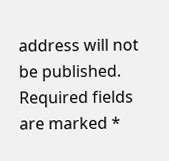address will not be published. Required fields are marked *